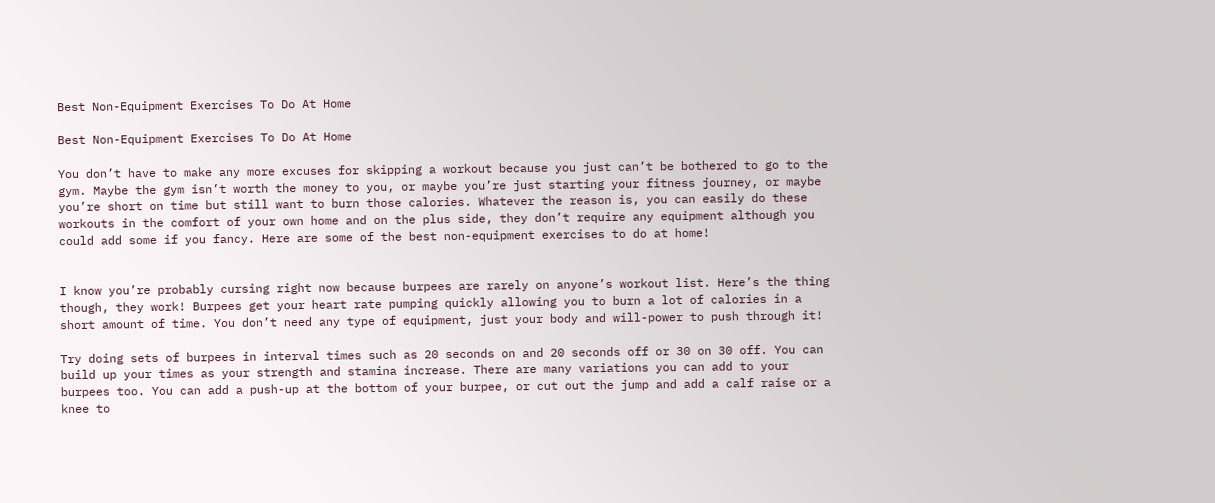Best Non-Equipment Exercises To Do At Home

Best Non-Equipment Exercises To Do At Home

You don’t have to make any more excuses for skipping a workout because you just can’t be bothered to go to the gym. Maybe the gym isn’t worth the money to you, or maybe you’re just starting your fitness journey, or maybe you’re short on time but still want to burn those calories. Whatever the reason is, you can easily do these workouts in the comfort of your own home and on the plus side, they don’t require any equipment although you could add some if you fancy. Here are some of the best non-equipment exercises to do at home!


I know you’re probably cursing right now because burpees are rarely on anyone’s workout list. Here’s the thing though, they work! Burpees get your heart rate pumping quickly allowing you to burn a lot of calories in a short amount of time. You don’t need any type of equipment, just your body and will-power to push through it!

Try doing sets of burpees in interval times such as 20 seconds on and 20 seconds off or 30 on 30 off. You can build up your times as your strength and stamina increase. There are many variations you can add to your burpees too. You can add a push-up at the bottom of your burpee, or cut out the jump and add a calf raise or a knee to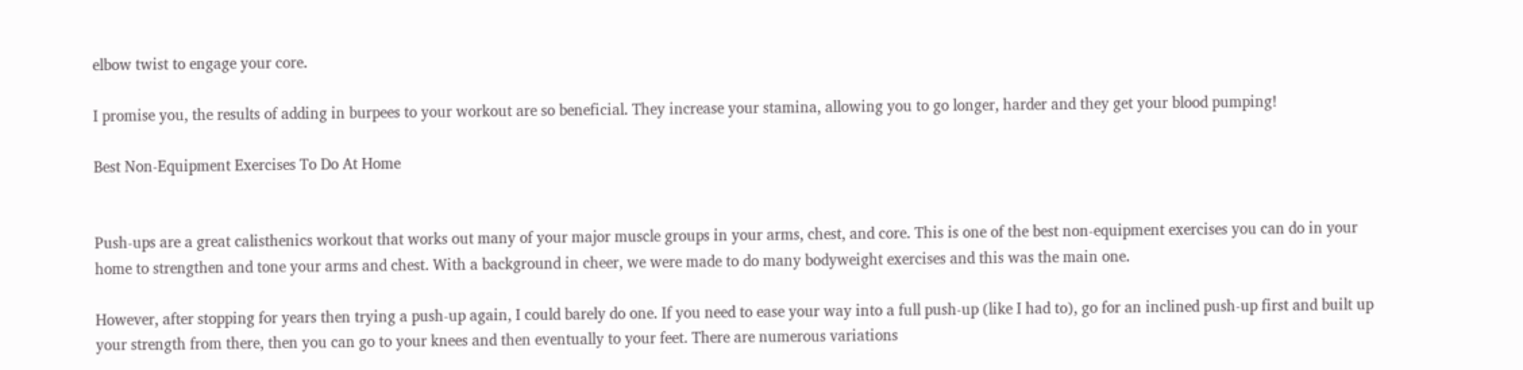elbow twist to engage your core.

I promise you, the results of adding in burpees to your workout are so beneficial. They increase your stamina, allowing you to go longer, harder and they get your blood pumping!

Best Non-Equipment Exercises To Do At Home


Push-ups are a great calisthenics workout that works out many of your major muscle groups in your arms, chest, and core. This is one of the best non-equipment exercises you can do in your home to strengthen and tone your arms and chest. With a background in cheer, we were made to do many bodyweight exercises and this was the main one.

However, after stopping for years then trying a push-up again, I could barely do one. If you need to ease your way into a full push-up (like I had to), go for an inclined push-up first and built up your strength from there, then you can go to your knees and then eventually to your feet. There are numerous variations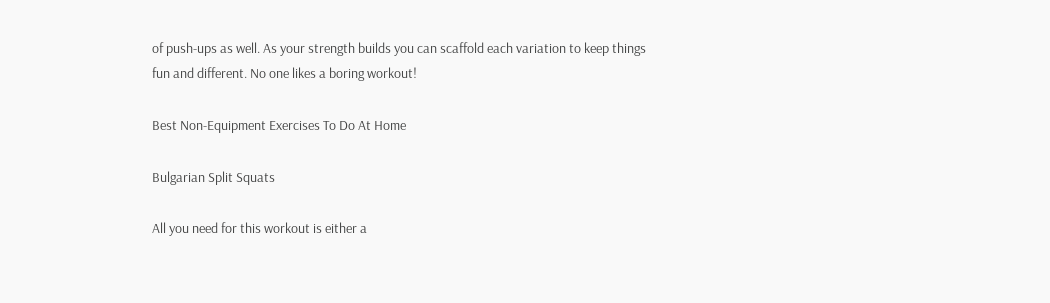of push-ups as well. As your strength builds you can scaffold each variation to keep things fun and different. No one likes a boring workout!

Best Non-Equipment Exercises To Do At Home

Bulgarian Split Squats

All you need for this workout is either a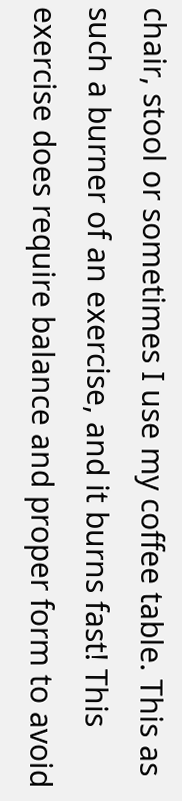chair, stool or sometimes I use my coffee table. This as such a burner of an exercise, and it burns fast! This exercise does require balance and proper form to avoid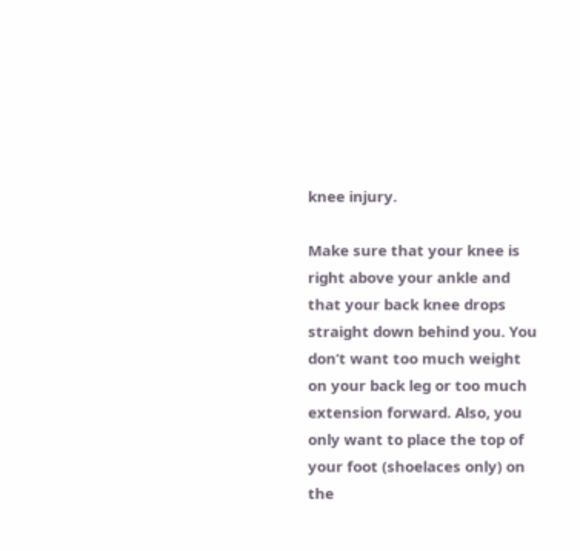knee injury.

Make sure that your knee is right above your ankle and that your back knee drops straight down behind you. You don’t want too much weight on your back leg or too much extension forward. Also, you only want to place the top of your foot (shoelaces only) on the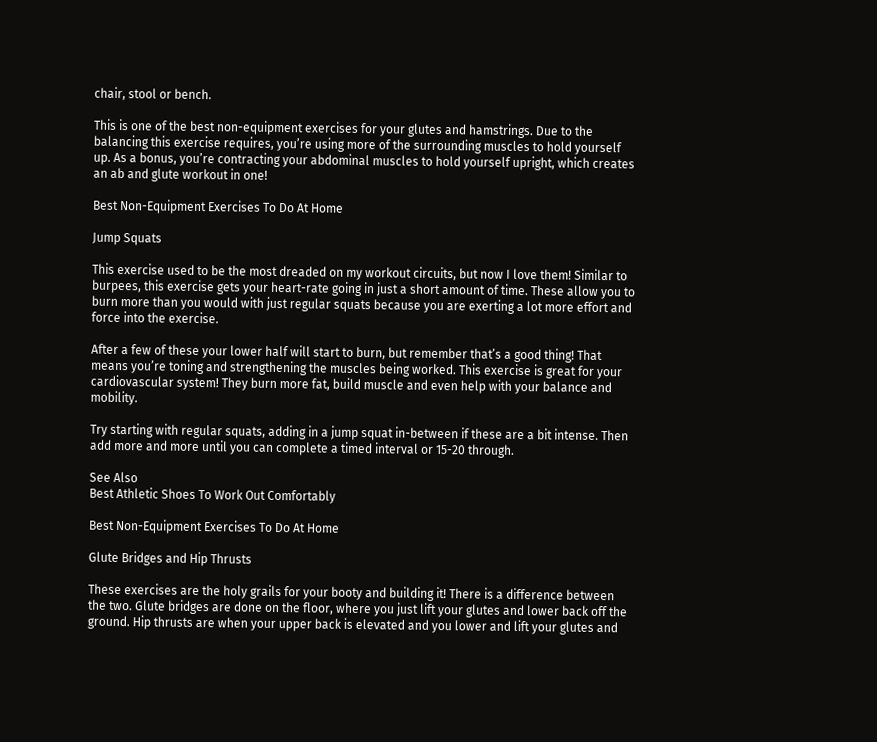chair, stool or bench.

This is one of the best non-equipment exercises for your glutes and hamstrings. Due to the balancing this exercise requires, you’re using more of the surrounding muscles to hold yourself up. As a bonus, you’re contracting your abdominal muscles to hold yourself upright, which creates an ab and glute workout in one!

Best Non-Equipment Exercises To Do At Home

Jump Squats

This exercise used to be the most dreaded on my workout circuits, but now I love them! Similar to burpees, this exercise gets your heart-rate going in just a short amount of time. These allow you to burn more than you would with just regular squats because you are exerting a lot more effort and force into the exercise.

After a few of these your lower half will start to burn, but remember that’s a good thing! That means you’re toning and strengthening the muscles being worked. This exercise is great for your cardiovascular system! They burn more fat, build muscle and even help with your balance and mobility.

Try starting with regular squats, adding in a jump squat in-between if these are a bit intense. Then add more and more until you can complete a timed interval or 15-20 through.

See Also
Best Athletic Shoes To Work Out Comfortably

Best Non-Equipment Exercises To Do At Home

Glute Bridges and Hip Thrusts

These exercises are the holy grails for your booty and building it! There is a difference between the two. Glute bridges are done on the floor, where you just lift your glutes and lower back off the ground. Hip thrusts are when your upper back is elevated and you lower and lift your glutes and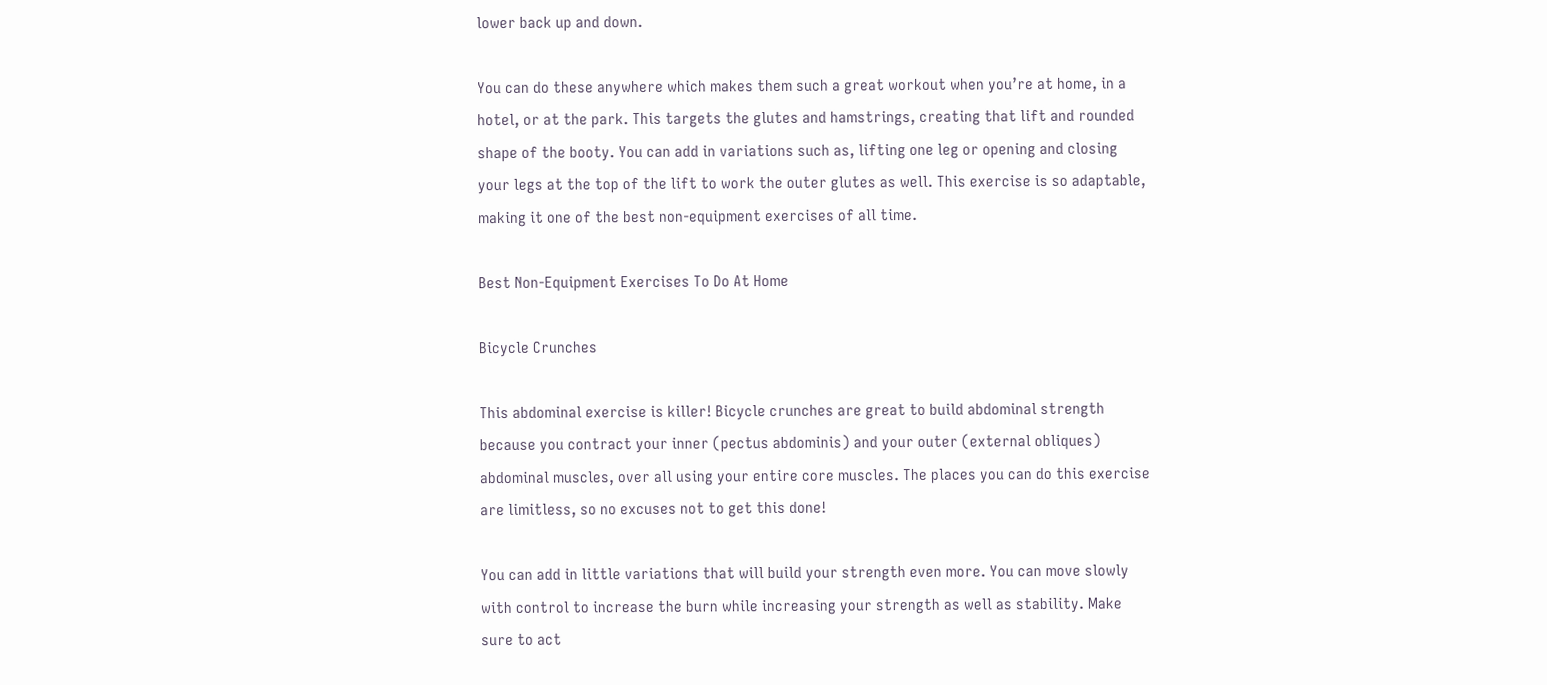lower back up and down.

You can do these anywhere which makes them such a great workout when you’re at home, in a hotel, or at the park. This targets the glutes and hamstrings, creating that lift and rounded shape of the booty. You can add in variations such as, lifting one leg or opening and closing your legs at the top of the lift to work the outer glutes as well. This exercise is so adaptable, making it one of the best non-equipment exercises of all time.

Best Non-Equipment Exercises To Do At Home

Bicycle Crunches

This abdominal exercise is killer! Bicycle crunches are great to build abdominal strength because you contract your inner (pectus abdominis) and your outer (external obliques) abdominal muscles, over all using your entire core muscles. The places you can do this exercise are limitless, so no excuses not to get this done!

You can add in little variations that will build your strength even more. You can move slowly with control to increase the burn while increasing your strength as well as stability. Make sure to act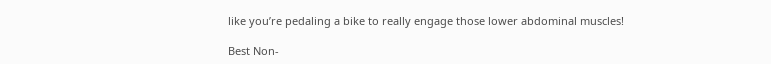like you’re pedaling a bike to really engage those lower abdominal muscles!

Best Non-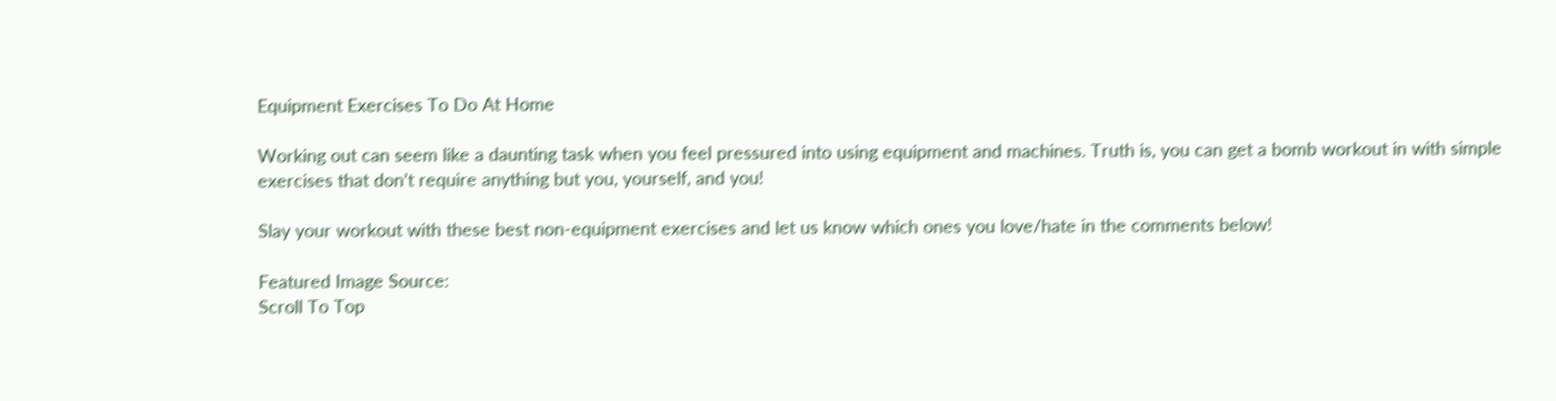Equipment Exercises To Do At Home

Working out can seem like a daunting task when you feel pressured into using equipment and machines. Truth is, you can get a bomb workout in with simple exercises that don’t require anything but you, yourself, and you!

Slay your workout with these best non-equipment exercises and let us know which ones you love/hate in the comments below!

Featured Image Source:
Scroll To Top